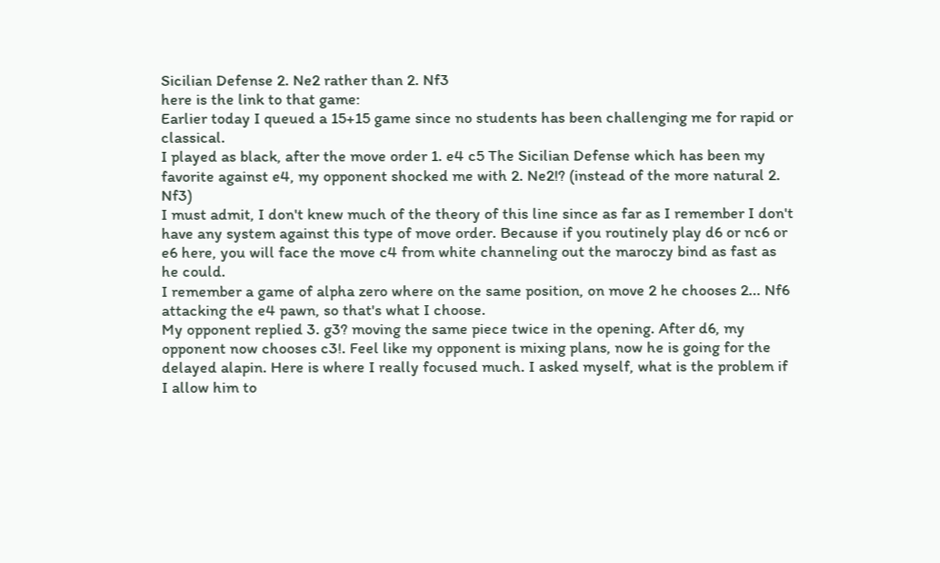Sicilian Defense 2. Ne2 rather than 2. Nf3
here is the link to that game:
Earlier today I queued a 15+15 game since no students has been challenging me for rapid or classical.
I played as black, after the move order 1. e4 c5 The Sicilian Defense which has been my favorite against e4, my opponent shocked me with 2. Ne2!? (instead of the more natural 2. Nf3)
I must admit, I don't knew much of the theory of this line since as far as I remember I don't have any system against this type of move order. Because if you routinely play d6 or nc6 or e6 here, you will face the move c4 from white channeling out the maroczy bind as fast as he could.
I remember a game of alpha zero where on the same position, on move 2 he chooses 2... Nf6 attacking the e4 pawn, so that's what I choose.
My opponent replied 3. g3? moving the same piece twice in the opening. After d6, my opponent now chooses c3!. Feel like my opponent is mixing plans, now he is going for the delayed alapin. Here is where I really focused much. I asked myself, what is the problem if I allow him to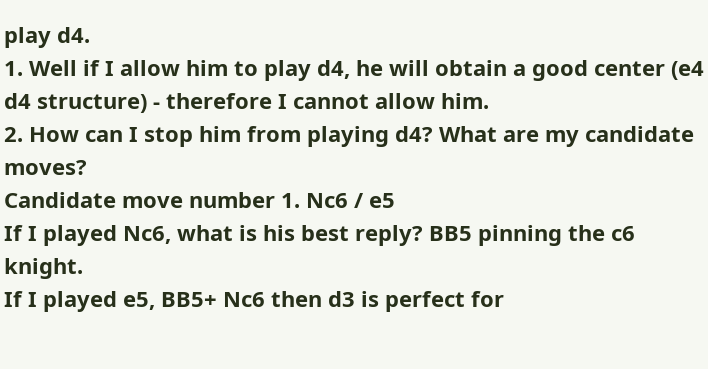play d4.
1. Well if I allow him to play d4, he will obtain a good center (e4 d4 structure) - therefore I cannot allow him.
2. How can I stop him from playing d4? What are my candidate moves?
Candidate move number 1. Nc6 / e5
If I played Nc6, what is his best reply? BB5 pinning the c6 knight.
If I played e5, BB5+ Nc6 then d3 is perfect for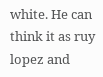white. He can think it as ruy lopez and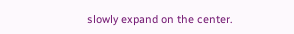slowly expand on the center.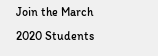Join the March 2020 Students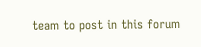team to post in this forum